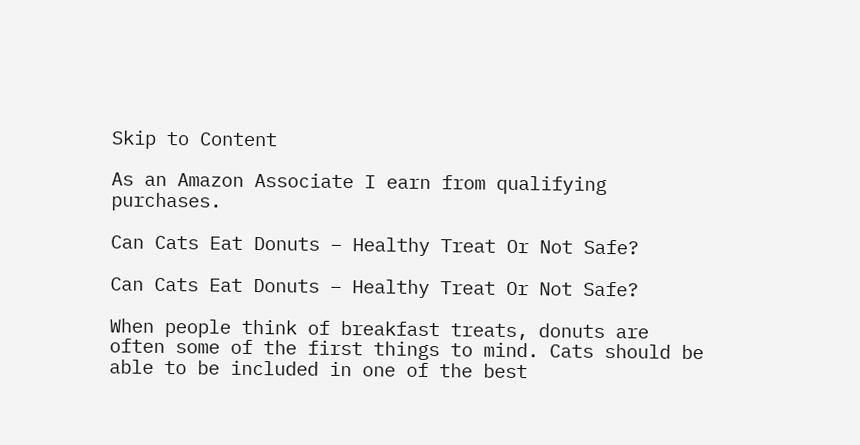Skip to Content

As an Amazon Associate I earn from qualifying purchases.

Can Cats Eat Donuts – Healthy Treat Or Not Safe?

Can Cats Eat Donuts – Healthy Treat Or Not Safe?

When people think of breakfast treats, donuts are often some of the first things to mind. Cats should be able to be included in one of the best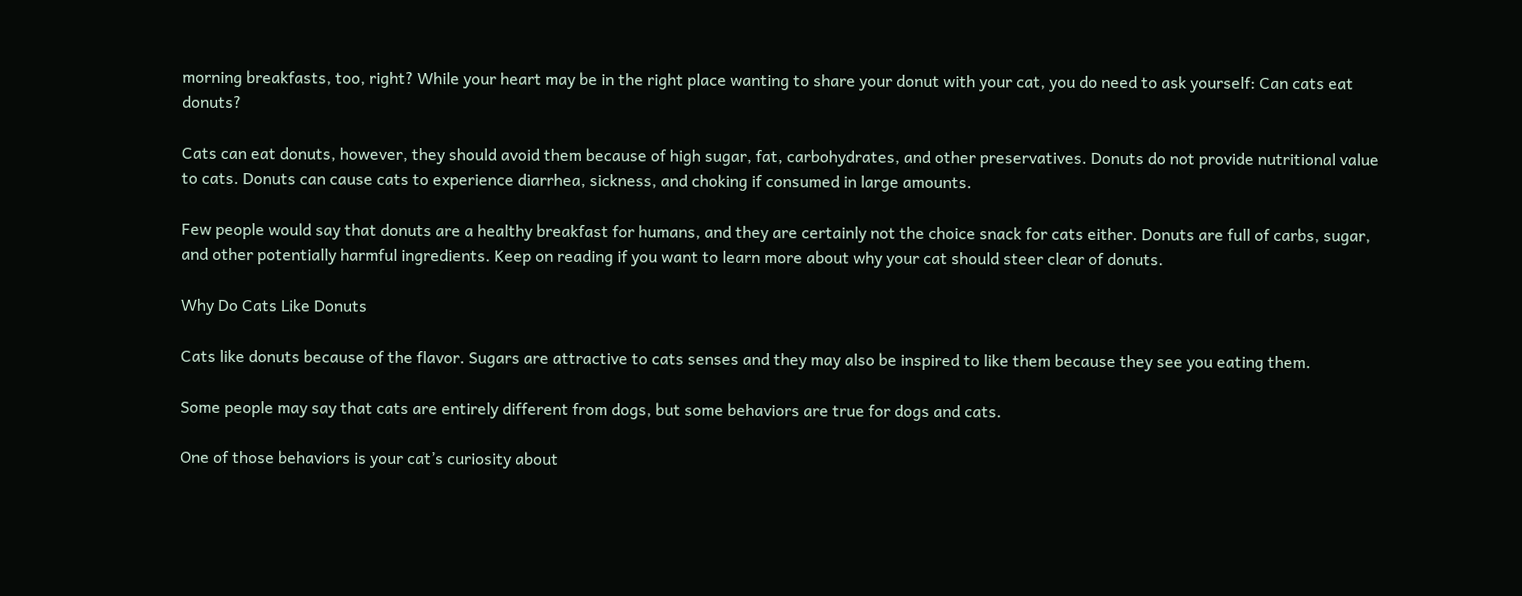morning breakfasts, too, right? While your heart may be in the right place wanting to share your donut with your cat, you do need to ask yourself: Can cats eat donuts?

Cats can eat donuts, however, they should avoid them because of high sugar, fat, carbohydrates, and other preservatives. Donuts do not provide nutritional value to cats. Donuts can cause cats to experience diarrhea, sickness, and choking if consumed in large amounts.

Few people would say that donuts are a healthy breakfast for humans, and they are certainly not the choice snack for cats either. Donuts are full of carbs, sugar, and other potentially harmful ingredients. Keep on reading if you want to learn more about why your cat should steer clear of donuts.

Why Do Cats Like Donuts

Cats like donuts because of the flavor. Sugars are attractive to cats senses and they may also be inspired to like them because they see you eating them.

Some people may say that cats are entirely different from dogs, but some behaviors are true for dogs and cats.

One of those behaviors is your cat’s curiosity about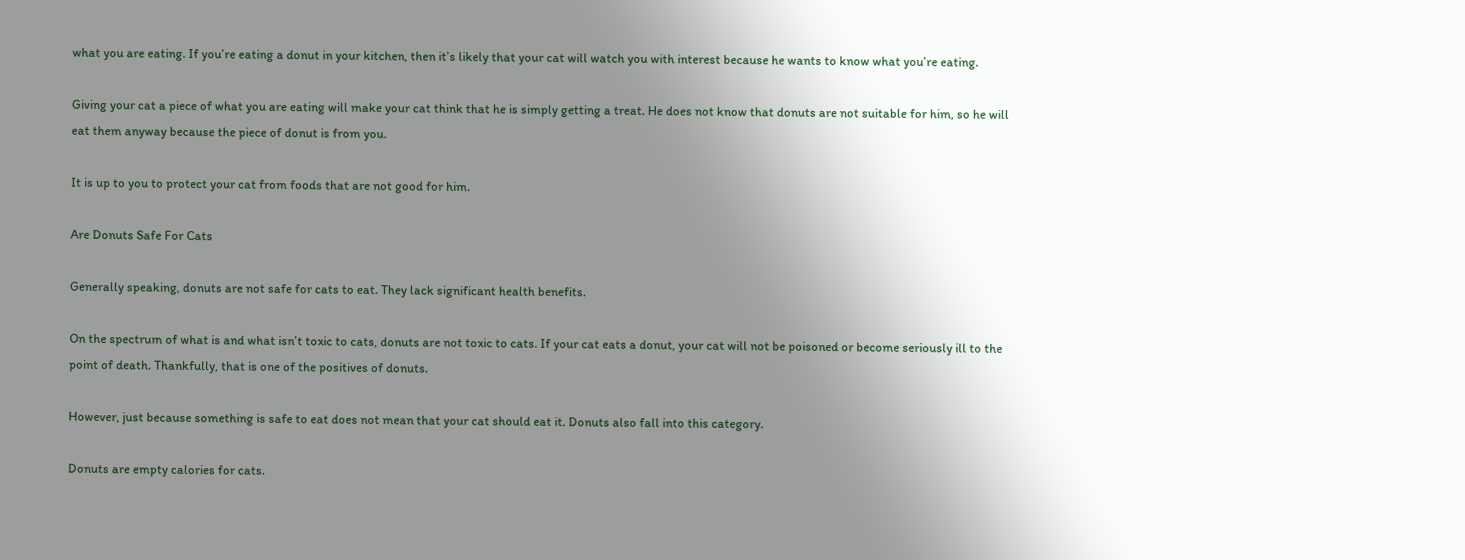what you are eating. If you’re eating a donut in your kitchen, then it’s likely that your cat will watch you with interest because he wants to know what you’re eating.

Giving your cat a piece of what you are eating will make your cat think that he is simply getting a treat. He does not know that donuts are not suitable for him, so he will eat them anyway because the piece of donut is from you.

It is up to you to protect your cat from foods that are not good for him.

Are Donuts Safe For Cats

Generally speaking, donuts are not safe for cats to eat. They lack significant health benefits.

On the spectrum of what is and what isn’t toxic to cats, donuts are not toxic to cats. If your cat eats a donut, your cat will not be poisoned or become seriously ill to the point of death. Thankfully, that is one of the positives of donuts.

However, just because something is safe to eat does not mean that your cat should eat it. Donuts also fall into this category.

Donuts are empty calories for cats.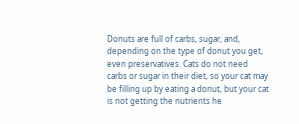Donuts are full of carbs, sugar, and, depending on the type of donut you get, even preservatives. Cats do not need carbs or sugar in their diet, so your cat may be filling up by eating a donut, but your cat is not getting the nutrients he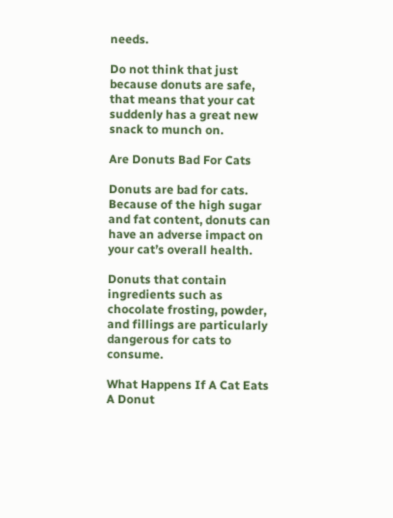needs.

Do not think that just because donuts are safe, that means that your cat suddenly has a great new snack to munch on.

Are Donuts Bad For Cats

Donuts are bad for cats. Because of the high sugar and fat content, donuts can have an adverse impact on your cat’s overall health.

Donuts that contain ingredients such as chocolate frosting, powder, and fillings are particularly dangerous for cats to consume.

What Happens If A Cat Eats A Donut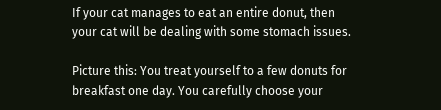If your cat manages to eat an entire donut, then your cat will be dealing with some stomach issues.

Picture this: You treat yourself to a few donuts for breakfast one day. You carefully choose your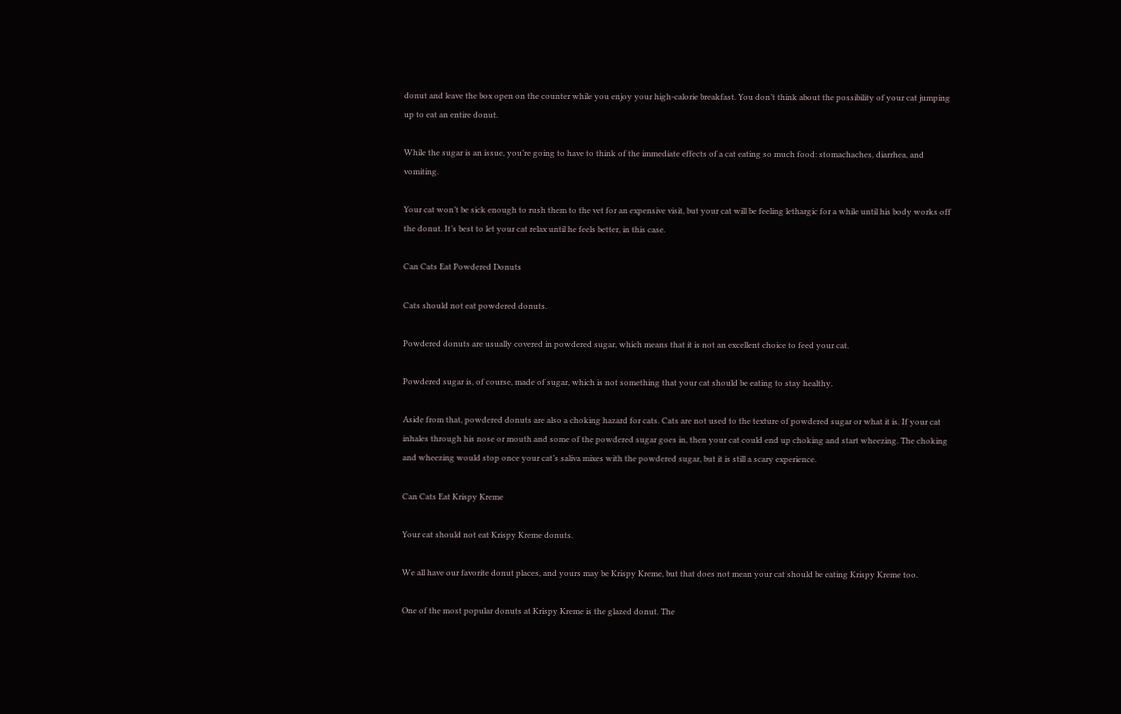donut and leave the box open on the counter while you enjoy your high-calorie breakfast. You don’t think about the possibility of your cat jumping up to eat an entire donut.

While the sugar is an issue, you’re going to have to think of the immediate effects of a cat eating so much food: stomachaches, diarrhea, and vomiting.

Your cat won’t be sick enough to rush them to the vet for an expensive visit, but your cat will be feeling lethargic for a while until his body works off the donut. It’s best to let your cat relax until he feels better, in this case.

Can Cats Eat Powdered Donuts

Cats should not eat powdered donuts.

Powdered donuts are usually covered in powdered sugar, which means that it is not an excellent choice to feed your cat.

Powdered sugar is, of course, made of sugar, which is not something that your cat should be eating to stay healthy.

Aside from that, powdered donuts are also a choking hazard for cats. Cats are not used to the texture of powdered sugar or what it is. If your cat inhales through his nose or mouth and some of the powdered sugar goes in, then your cat could end up choking and start wheezing. The choking and wheezing would stop once your cat’s saliva mixes with the powdered sugar, but it is still a scary experience.

Can Cats Eat Krispy Kreme

Your cat should not eat Krispy Kreme donuts.

We all have our favorite donut places, and yours may be Krispy Kreme, but that does not mean your cat should be eating Krispy Kreme too.

One of the most popular donuts at Krispy Kreme is the glazed donut. The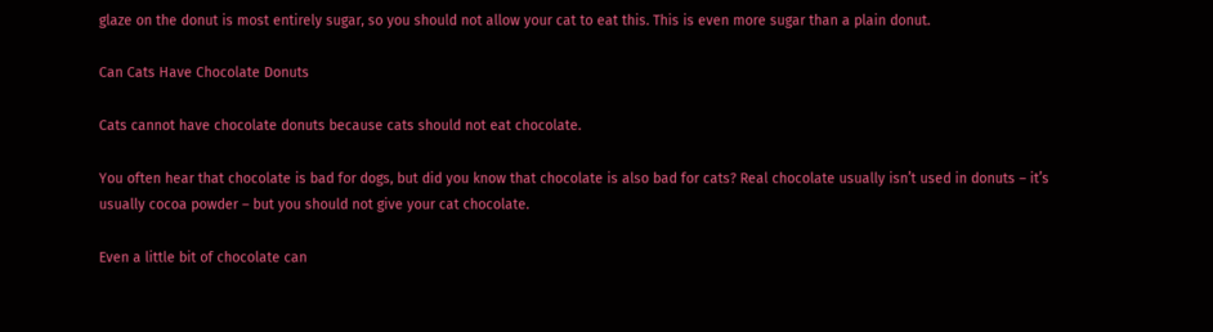glaze on the donut is most entirely sugar, so you should not allow your cat to eat this. This is even more sugar than a plain donut.

Can Cats Have Chocolate Donuts

Cats cannot have chocolate donuts because cats should not eat chocolate.

You often hear that chocolate is bad for dogs, but did you know that chocolate is also bad for cats? Real chocolate usually isn’t used in donuts – it’s usually cocoa powder – but you should not give your cat chocolate.

Even a little bit of chocolate can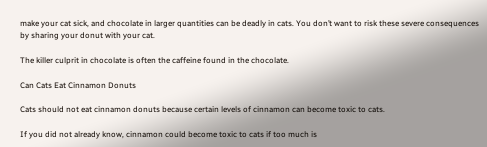make your cat sick, and chocolate in larger quantities can be deadly in cats. You don’t want to risk these severe consequences by sharing your donut with your cat.

The killer culprit in chocolate is often the caffeine found in the chocolate.

Can Cats Eat Cinnamon Donuts

Cats should not eat cinnamon donuts because certain levels of cinnamon can become toxic to cats.

If you did not already know, cinnamon could become toxic to cats if too much is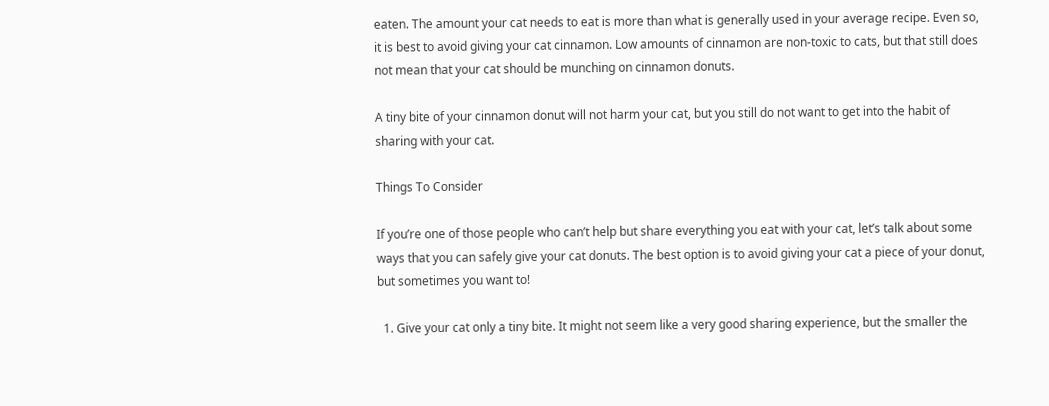eaten. The amount your cat needs to eat is more than what is generally used in your average recipe. Even so, it is best to avoid giving your cat cinnamon. Low amounts of cinnamon are non-toxic to cats, but that still does not mean that your cat should be munching on cinnamon donuts.

A tiny bite of your cinnamon donut will not harm your cat, but you still do not want to get into the habit of sharing with your cat.

Things To Consider

If you’re one of those people who can’t help but share everything you eat with your cat, let’s talk about some ways that you can safely give your cat donuts. The best option is to avoid giving your cat a piece of your donut, but sometimes you want to!

  1. Give your cat only a tiny bite. It might not seem like a very good sharing experience, but the smaller the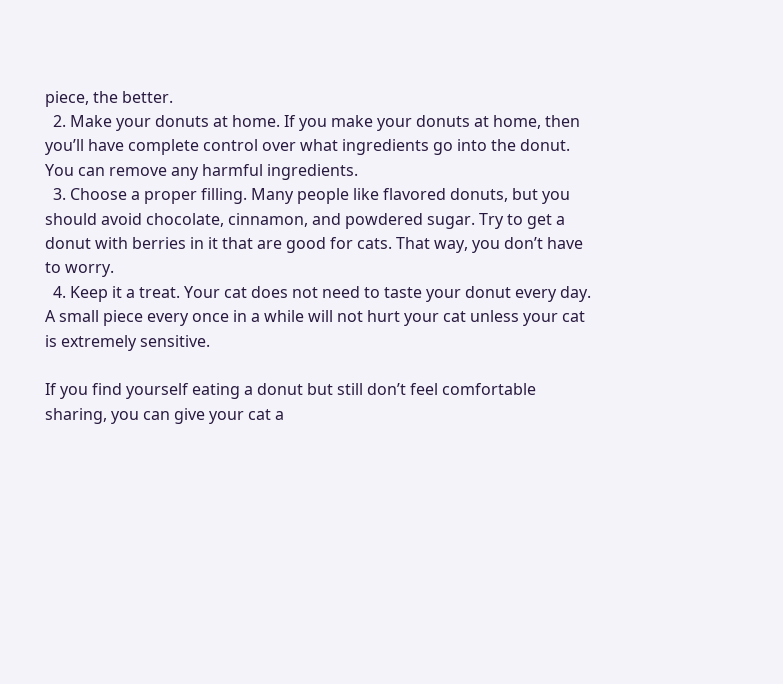piece, the better.
  2. Make your donuts at home. If you make your donuts at home, then you’ll have complete control over what ingredients go into the donut. You can remove any harmful ingredients.
  3. Choose a proper filling. Many people like flavored donuts, but you should avoid chocolate, cinnamon, and powdered sugar. Try to get a donut with berries in it that are good for cats. That way, you don’t have to worry.
  4. Keep it a treat. Your cat does not need to taste your donut every day. A small piece every once in a while will not hurt your cat unless your cat is extremely sensitive.

If you find yourself eating a donut but still don’t feel comfortable sharing, you can give your cat a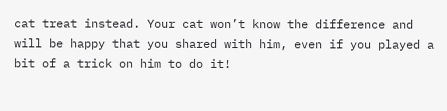cat treat instead. Your cat won’t know the difference and will be happy that you shared with him, even if you played a bit of a trick on him to do it!